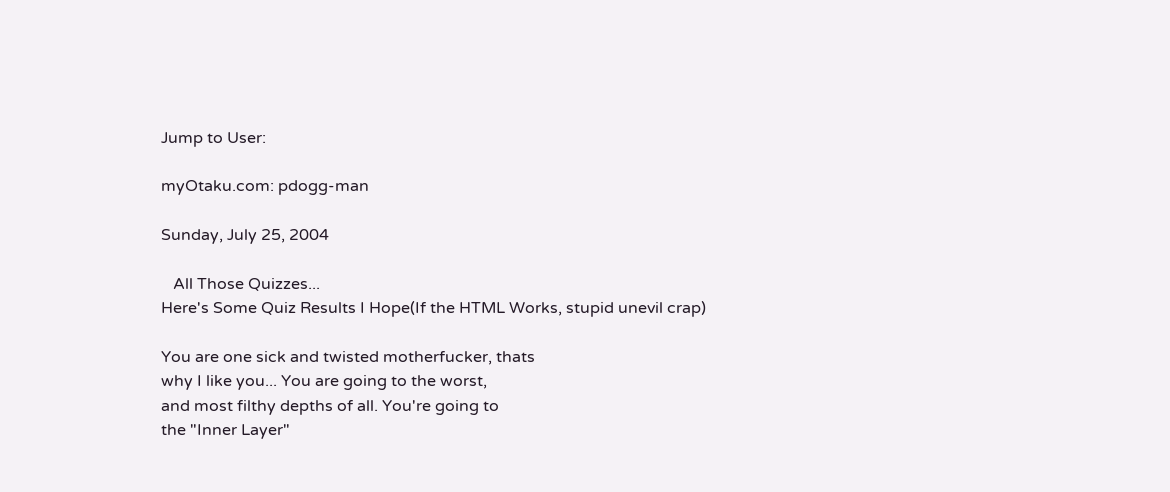Jump to User:

myOtaku.com: pdogg-man

Sunday, July 25, 2004

   All Those Quizzes...
Here's Some Quiz Results I Hope(If the HTML Works, stupid unevil crap)

You are one sick and twisted motherfucker, thats
why I like you... You are going to the worst,
and most filthy depths of all. You're going to
the "Inner Layer"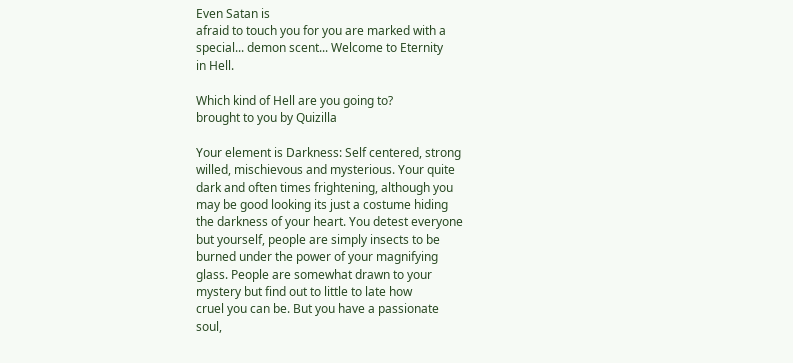Even Satan is
afraid to touch you for you are marked with a
special... demon scent... Welcome to Eternity
in Hell.

Which kind of Hell are you going to?
brought to you by Quizilla

Your element is Darkness: Self centered, strong
willed, mischievous and mysterious. Your quite
dark and often times frightening, although you
may be good looking its just a costume hiding
the darkness of your heart. You detest everyone
but yourself, people are simply insects to be
burned under the power of your magnifying
glass. People are somewhat drawn to your
mystery but find out to little to late how
cruel you can be. But you have a passionate
soul,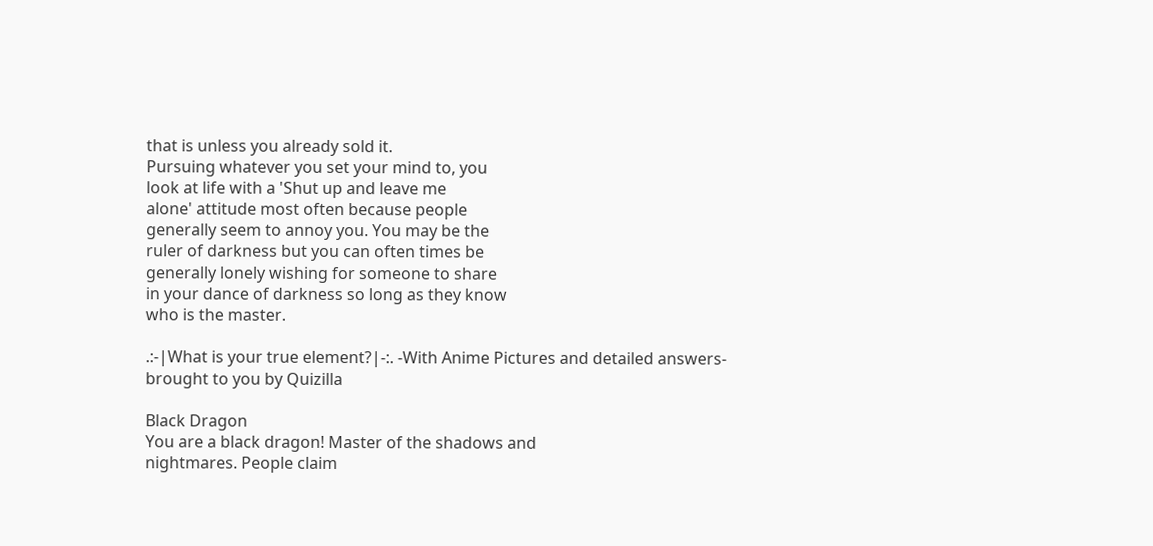that is unless you already sold it.
Pursuing whatever you set your mind to, you
look at life with a 'Shut up and leave me
alone' attitude most often because people
generally seem to annoy you. You may be the
ruler of darkness but you can often times be
generally lonely wishing for someone to share
in your dance of darkness so long as they know
who is the master.

.:-|What is your true element?|-:. -With Anime Pictures and detailed answers-
brought to you by Quizilla

Black Dragon
You are a black dragon! Master of the shadows and
nightmares. People claim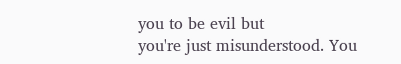you to be evil but
you're just misunderstood. You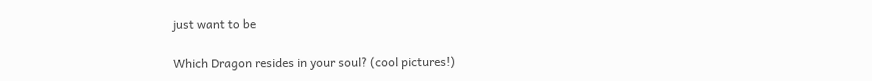just want to be

Which Dragon resides in your soul? (cool pictures!)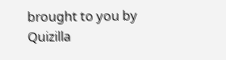brought to you by Quizilla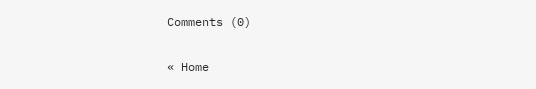Comments (0)

« Home